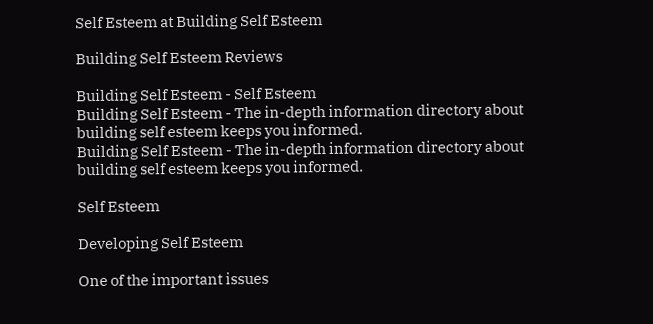Self Esteem at Building Self Esteem

Building Self Esteem Reviews

Building Self Esteem - Self Esteem
Building Self Esteem - The in-depth information directory about building self esteem keeps you informed.
Building Self Esteem - The in-depth information directory about building self esteem keeps you informed.

Self Esteem

Developing Self Esteem

One of the important issues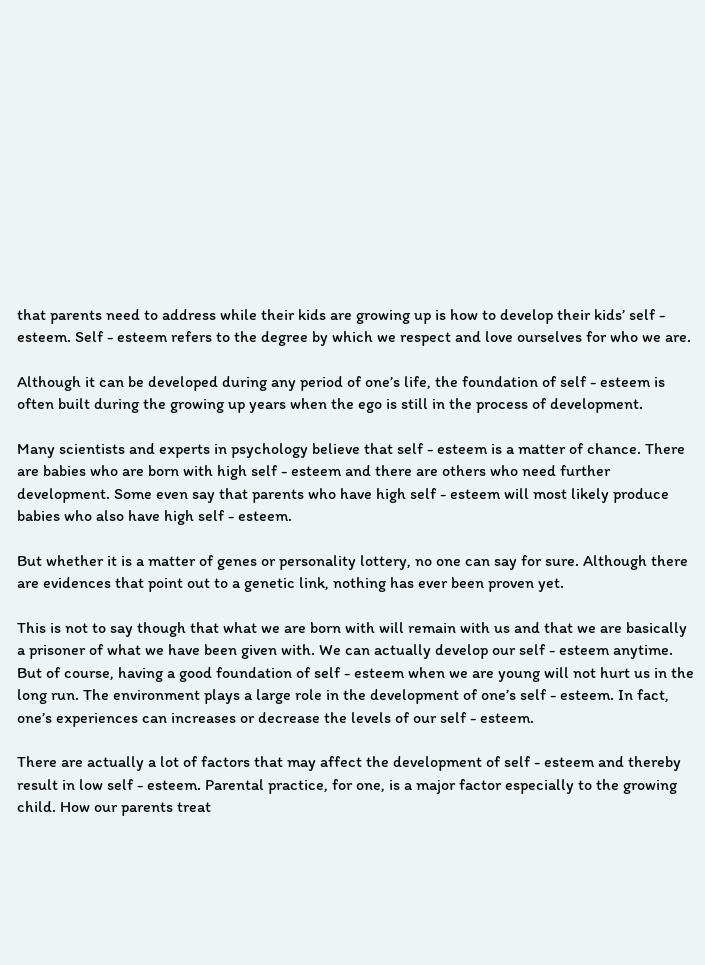that parents need to address while their kids are growing up is how to develop their kids’ self - esteem. Self - esteem refers to the degree by which we respect and love ourselves for who we are.

Although it can be developed during any period of one’s life, the foundation of self - esteem is often built during the growing up years when the ego is still in the process of development.

Many scientists and experts in psychology believe that self - esteem is a matter of chance. There are babies who are born with high self - esteem and there are others who need further development. Some even say that parents who have high self - esteem will most likely produce babies who also have high self - esteem.

But whether it is a matter of genes or personality lottery, no one can say for sure. Although there are evidences that point out to a genetic link, nothing has ever been proven yet.

This is not to say though that what we are born with will remain with us and that we are basically a prisoner of what we have been given with. We can actually develop our self - esteem anytime. But of course, having a good foundation of self - esteem when we are young will not hurt us in the long run. The environment plays a large role in the development of one’s self - esteem. In fact, one’s experiences can increases or decrease the levels of our self - esteem.

There are actually a lot of factors that may affect the development of self - esteem and thereby result in low self - esteem. Parental practice, for one, is a major factor especially to the growing child. How our parents treat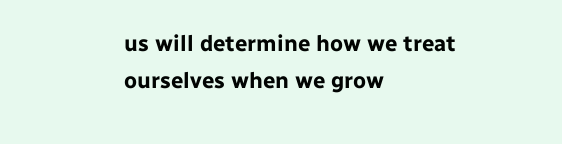us will determine how we treat ourselves when we grow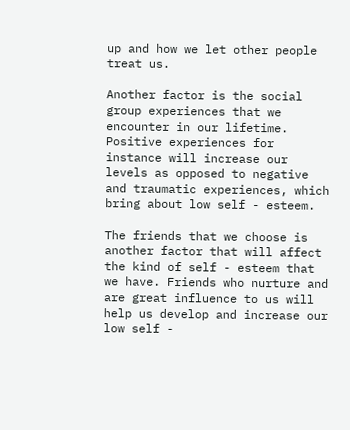up and how we let other people treat us.

Another factor is the social group experiences that we encounter in our lifetime. Positive experiences for instance will increase our levels as opposed to negative and traumatic experiences, which bring about low self - esteem.

The friends that we choose is another factor that will affect the kind of self - esteem that we have. Friends who nurture and are great influence to us will help us develop and increase our low self -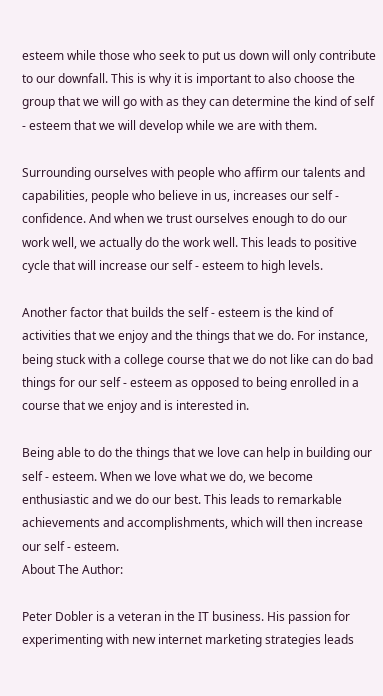esteem while those who seek to put us down will only contribute to our downfall. This is why it is important to also choose the group that we will go with as they can determine the kind of self - esteem that we will develop while we are with them.

Surrounding ourselves with people who affirm our talents and capabilities, people who believe in us, increases our self - confidence. And when we trust ourselves enough to do our work well, we actually do the work well. This leads to positive cycle that will increase our self - esteem to high levels.

Another factor that builds the self - esteem is the kind of activities that we enjoy and the things that we do. For instance, being stuck with a college course that we do not like can do bad things for our self - esteem as opposed to being enrolled in a course that we enjoy and is interested in.

Being able to do the things that we love can help in building our self - esteem. When we love what we do, we become enthusiastic and we do our best. This leads to remarkable achievements and accomplishments, which will then increase our self - esteem.
About The Author:

Peter Dobler is a veteran in the IT business. His passion for experimenting with new internet marketing strategies leads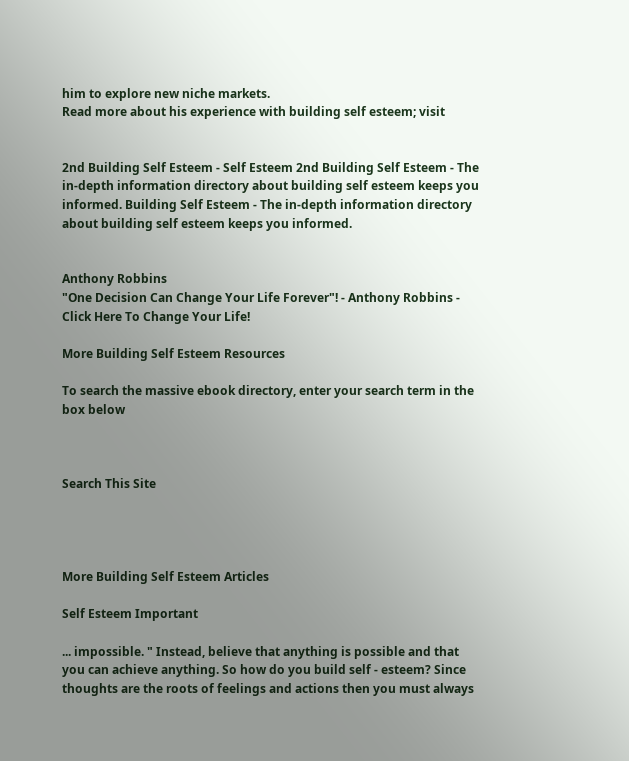him to explore new niche markets.
Read more about his experience with building self esteem; visit


2nd Building Self Esteem - Self Esteem 2nd Building Self Esteem - The in-depth information directory about building self esteem keeps you informed. Building Self Esteem - The in-depth information directory about building self esteem keeps you informed.


Anthony Robbins
"One Decision Can Change Your Life Forever"! - Anthony Robbins - Click Here To Change Your Life!

More Building Self Esteem Resources

To search the massive ebook directory, enter your search term in the box below



Search This Site




More Building Self Esteem Articles

Self Esteem Important

... impossible. " Instead, believe that anything is possible and that you can achieve anything. So how do you build self - esteem? Since thoughts are the roots of feelings and actions then you must always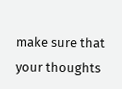make sure that your thoughts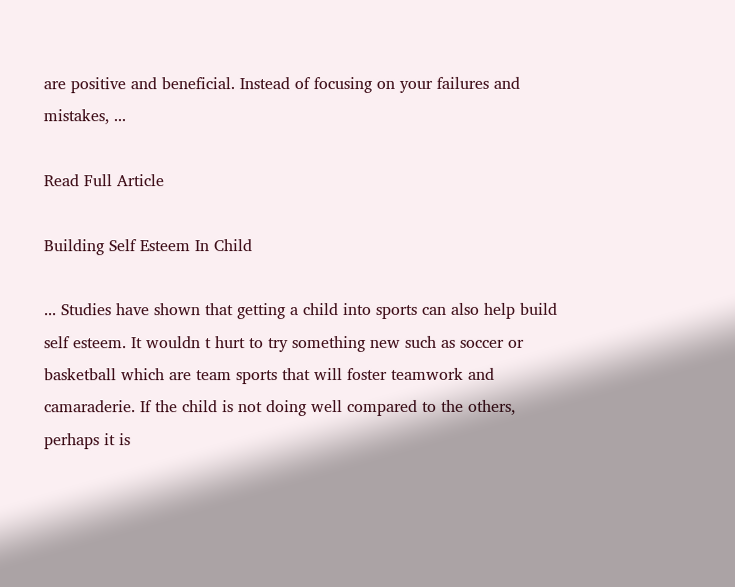are positive and beneficial. Instead of focusing on your failures and mistakes, ...

Read Full Article

Building Self Esteem In Child

... Studies have shown that getting a child into sports can also help build self esteem. It wouldn t hurt to try something new such as soccer or basketball which are team sports that will foster teamwork and camaraderie. If the child is not doing well compared to the others, perhaps it is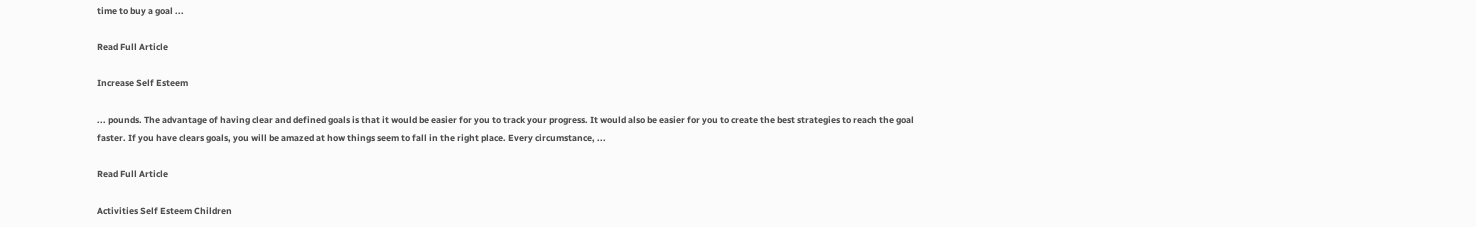time to buy a goal ...

Read Full Article

Increase Self Esteem

... pounds. The advantage of having clear and defined goals is that it would be easier for you to track your progress. It would also be easier for you to create the best strategies to reach the goal faster. If you have clears goals, you will be amazed at how things seem to fall in the right place. Every circumstance, ...

Read Full Article

Activities Self Esteem Children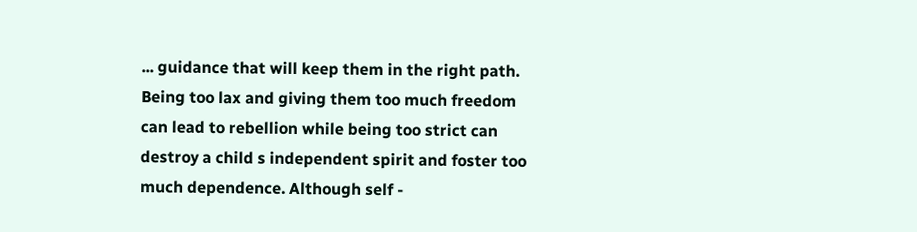... guidance that will keep them in the right path. Being too lax and giving them too much freedom can lead to rebellion while being too strict can destroy a child s independent spirit and foster too much dependence. Although self -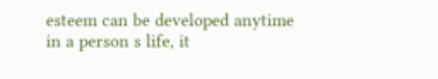esteem can be developed anytime in a person s life, it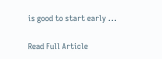is good to start early ...

Read Full Article